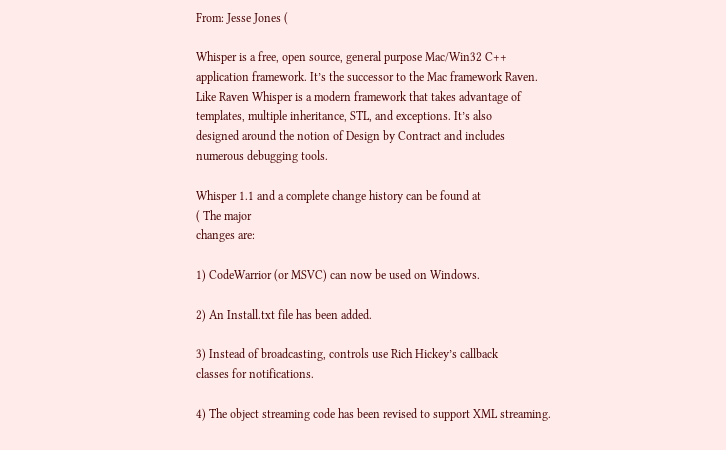From: Jesse Jones (

Whisper is a free, open source, general purpose Mac/Win32 C++
application framework. It’s the successor to the Mac framework Raven.
Like Raven Whisper is a modern framework that takes advantage of
templates, multiple inheritance, STL, and exceptions. It’s also
designed around the notion of Design by Contract and includes
numerous debugging tools.

Whisper 1.1 and a complete change history can be found at
( The major
changes are:

1) CodeWarrior (or MSVC) can now be used on Windows.

2) An Install.txt file has been added.

3) Instead of broadcasting, controls use Rich Hickey’s callback
classes for notifications.

4) The object streaming code has been revised to support XML streaming.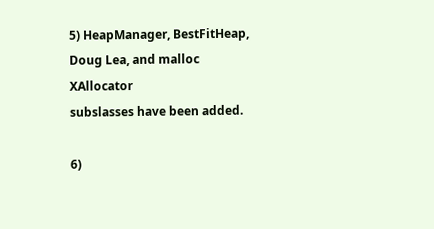5) HeapManager, BestFitHeap, Doug Lea, and malloc XAllocator
subslasses have been added.

6)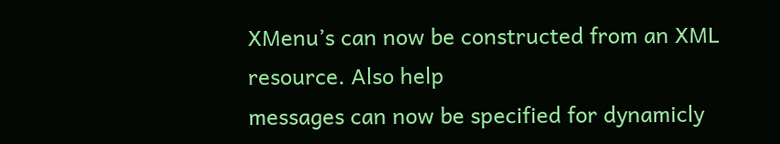XMenu’s can now be constructed from an XML resource. Also help
messages can now be specified for dynamicly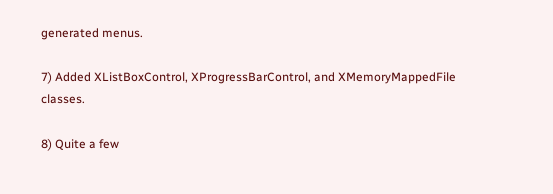generated menus.

7) Added XListBoxControl, XProgressBarControl, and XMemoryMappedFile classes.

8) Quite a few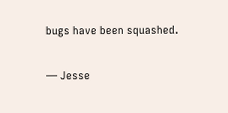bugs have been squashed.

— Jesse